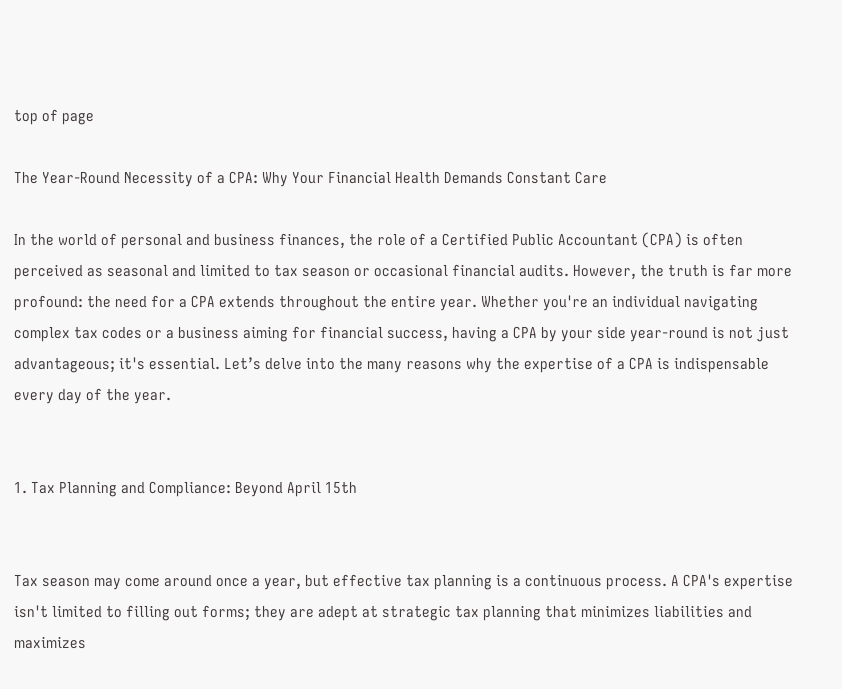top of page

The Year-Round Necessity of a CPA: Why Your Financial Health Demands Constant Care

In the world of personal and business finances, the role of a Certified Public Accountant (CPA) is often perceived as seasonal and limited to tax season or occasional financial audits. However, the truth is far more profound: the need for a CPA extends throughout the entire year. Whether you're an individual navigating complex tax codes or a business aiming for financial success, having a CPA by your side year-round is not just advantageous; it's essential. Let’s delve into the many reasons why the expertise of a CPA is indispensable every day of the year.


1. Tax Planning and Compliance: Beyond April 15th


Tax season may come around once a year, but effective tax planning is a continuous process. A CPA's expertise isn't limited to filling out forms; they are adept at strategic tax planning that minimizes liabilities and maximizes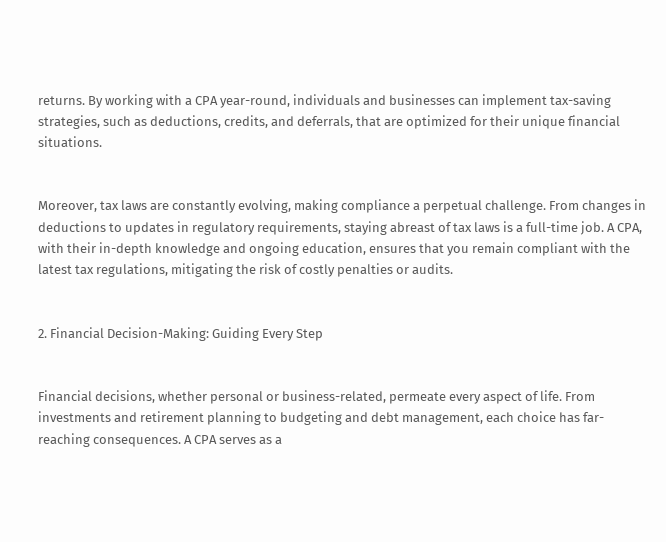returns. By working with a CPA year-round, individuals and businesses can implement tax-saving strategies, such as deductions, credits, and deferrals, that are optimized for their unique financial situations.


Moreover, tax laws are constantly evolving, making compliance a perpetual challenge. From changes in deductions to updates in regulatory requirements, staying abreast of tax laws is a full-time job. A CPA, with their in-depth knowledge and ongoing education, ensures that you remain compliant with the latest tax regulations, mitigating the risk of costly penalties or audits.


2. Financial Decision-Making: Guiding Every Step


Financial decisions, whether personal or business-related, permeate every aspect of life. From investments and retirement planning to budgeting and debt management, each choice has far-reaching consequences. A CPA serves as a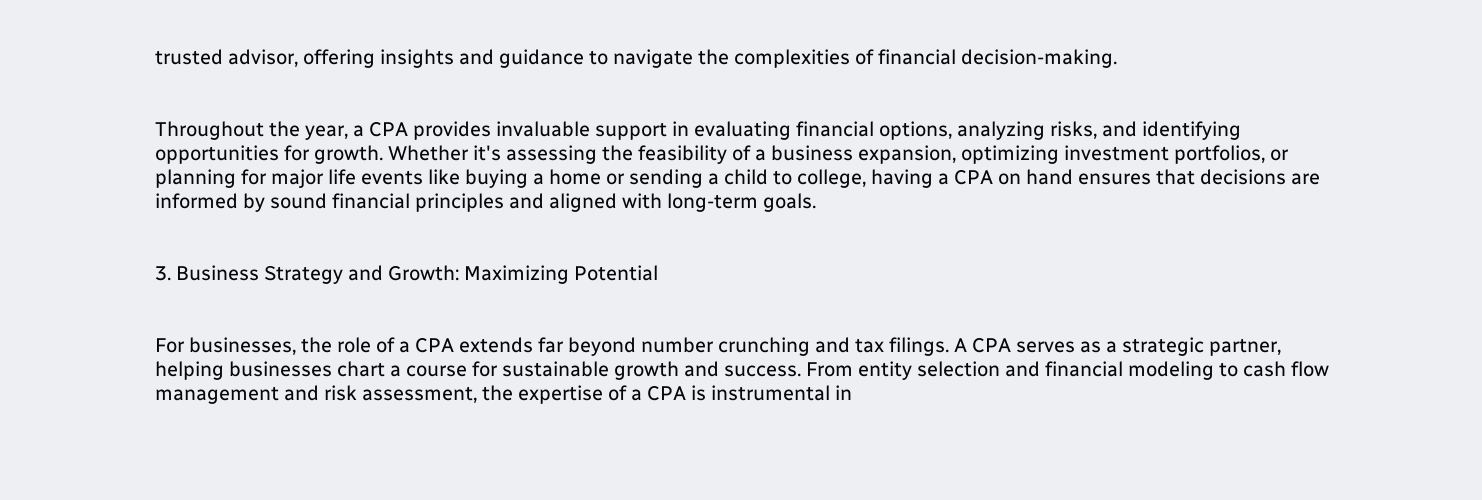trusted advisor, offering insights and guidance to navigate the complexities of financial decision-making.


Throughout the year, a CPA provides invaluable support in evaluating financial options, analyzing risks, and identifying opportunities for growth. Whether it's assessing the feasibility of a business expansion, optimizing investment portfolios, or planning for major life events like buying a home or sending a child to college, having a CPA on hand ensures that decisions are informed by sound financial principles and aligned with long-term goals.


3. Business Strategy and Growth: Maximizing Potential


For businesses, the role of a CPA extends far beyond number crunching and tax filings. A CPA serves as a strategic partner, helping businesses chart a course for sustainable growth and success. From entity selection and financial modeling to cash flow management and risk assessment, the expertise of a CPA is instrumental in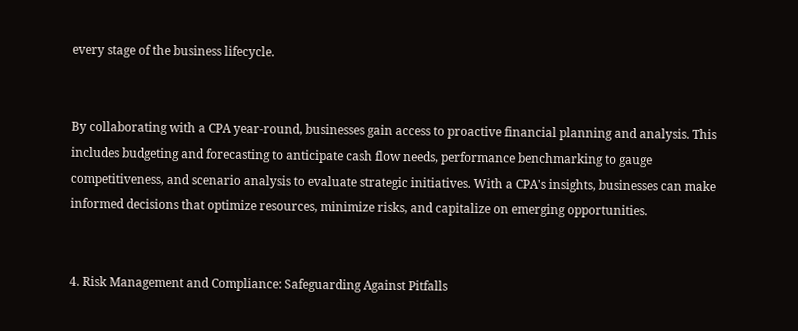every stage of the business lifecycle.


By collaborating with a CPA year-round, businesses gain access to proactive financial planning and analysis. This includes budgeting and forecasting to anticipate cash flow needs, performance benchmarking to gauge competitiveness, and scenario analysis to evaluate strategic initiatives. With a CPA's insights, businesses can make informed decisions that optimize resources, minimize risks, and capitalize on emerging opportunities.


4. Risk Management and Compliance: Safeguarding Against Pitfalls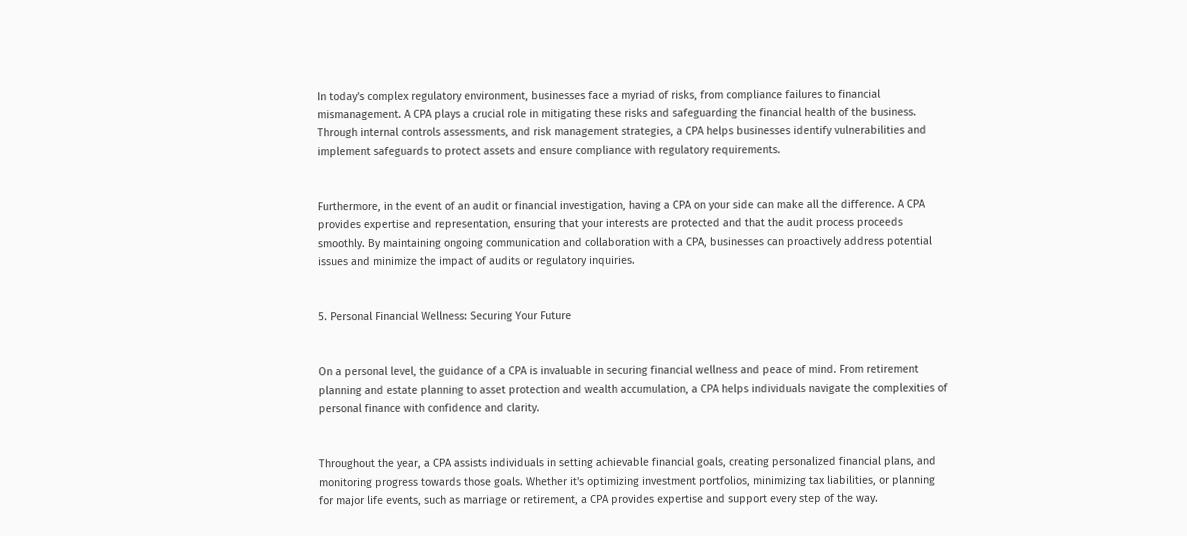In today's complex regulatory environment, businesses face a myriad of risks, from compliance failures to financial mismanagement. A CPA plays a crucial role in mitigating these risks and safeguarding the financial health of the business. Through internal controls assessments, and risk management strategies, a CPA helps businesses identify vulnerabilities and implement safeguards to protect assets and ensure compliance with regulatory requirements.


Furthermore, in the event of an audit or financial investigation, having a CPA on your side can make all the difference. A CPA provides expertise and representation, ensuring that your interests are protected and that the audit process proceeds smoothly. By maintaining ongoing communication and collaboration with a CPA, businesses can proactively address potential issues and minimize the impact of audits or regulatory inquiries.


5. Personal Financial Wellness: Securing Your Future


On a personal level, the guidance of a CPA is invaluable in securing financial wellness and peace of mind. From retirement planning and estate planning to asset protection and wealth accumulation, a CPA helps individuals navigate the complexities of personal finance with confidence and clarity.


Throughout the year, a CPA assists individuals in setting achievable financial goals, creating personalized financial plans, and monitoring progress towards those goals. Whether it's optimizing investment portfolios, minimizing tax liabilities, or planning for major life events, such as marriage or retirement, a CPA provides expertise and support every step of the way.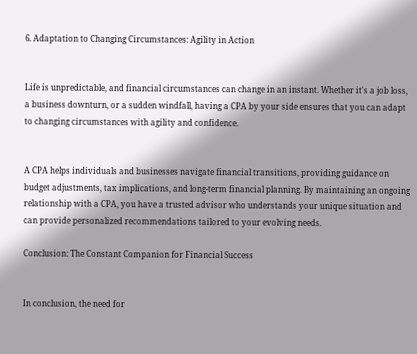6. Adaptation to Changing Circumstances: Agility in Action


Life is unpredictable, and financial circumstances can change in an instant. Whether it's a job loss, a business downturn, or a sudden windfall, having a CPA by your side ensures that you can adapt to changing circumstances with agility and confidence.


A CPA helps individuals and businesses navigate financial transitions, providing guidance on budget adjustments, tax implications, and long-term financial planning. By maintaining an ongoing relationship with a CPA, you have a trusted advisor who understands your unique situation and can provide personalized recommendations tailored to your evolving needs.

Conclusion: The Constant Companion for Financial Success


In conclusion, the need for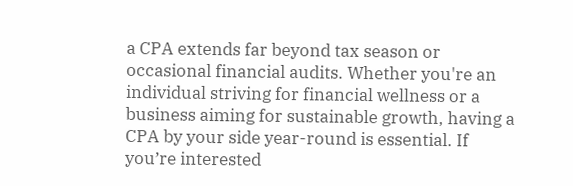a CPA extends far beyond tax season or occasional financial audits. Whether you're an individual striving for financial wellness or a business aiming for sustainable growth, having a CPA by your side year-round is essential. If you’re interested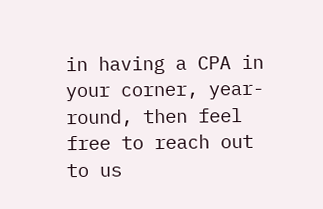in having a CPA in your corner, year-round, then feel free to reach out to us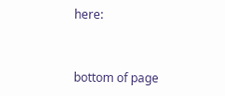here:


bottom of page